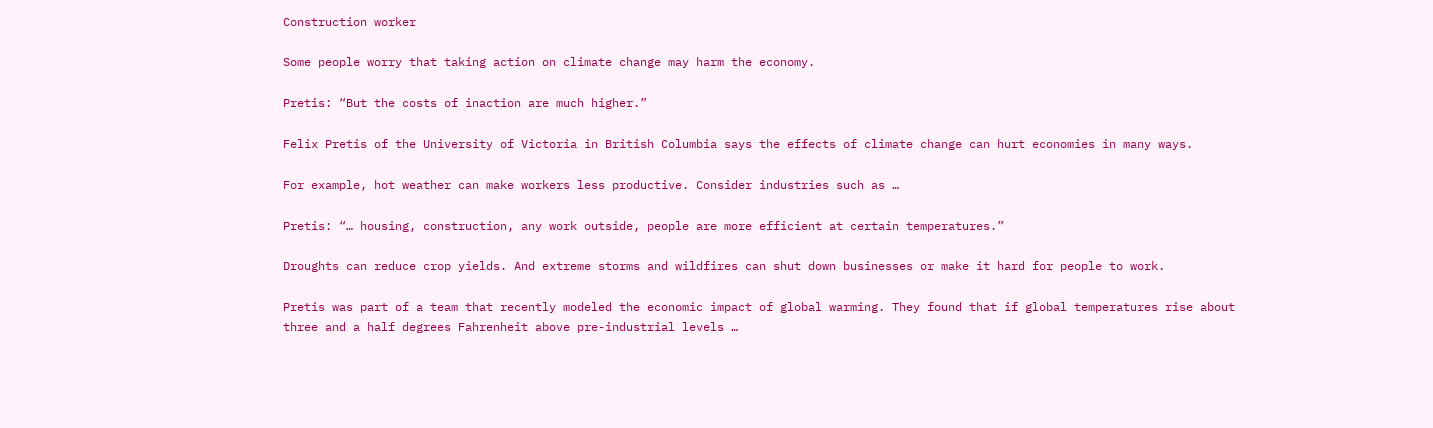Construction worker

Some people worry that taking action on climate change may harm the economy.

Pretis: “But the costs of inaction are much higher.”

Felix Pretis of the University of Victoria in British Columbia says the effects of climate change can hurt economies in many ways.

For example, hot weather can make workers less productive. Consider industries such as …

Pretis: “… housing, construction, any work outside, people are more efficient at certain temperatures.”

Droughts can reduce crop yields. And extreme storms and wildfires can shut down businesses or make it hard for people to work.

Pretis was part of a team that recently modeled the economic impact of global warming. They found that if global temperatures rise about three and a half degrees Fahrenheit above pre-industrial levels …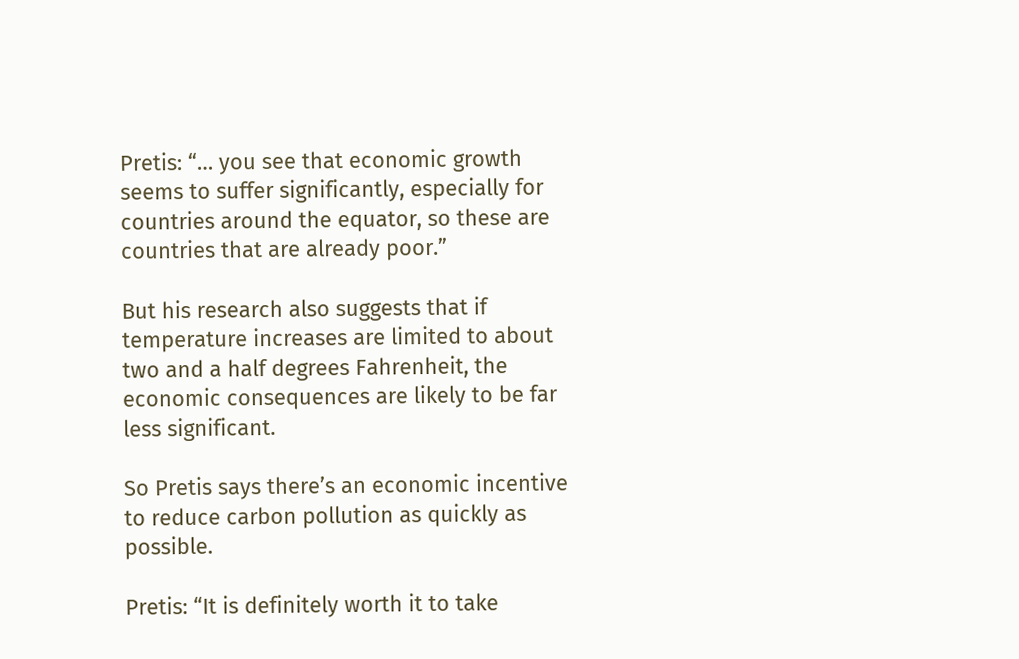Pretis: “… you see that economic growth seems to suffer significantly, especially for countries around the equator, so these are countries that are already poor.”

But his research also suggests that if temperature increases are limited to about two and a half degrees Fahrenheit, the economic consequences are likely to be far less significant.

So Pretis says there’s an economic incentive to reduce carbon pollution as quickly as possible.

Pretis: “It is definitely worth it to take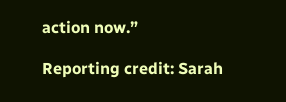action now.”

Reporting credit: Sarah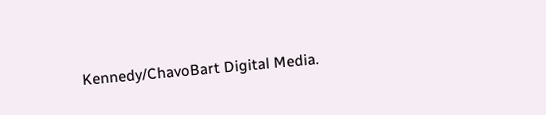Kennedy/ChavoBart Digital Media.